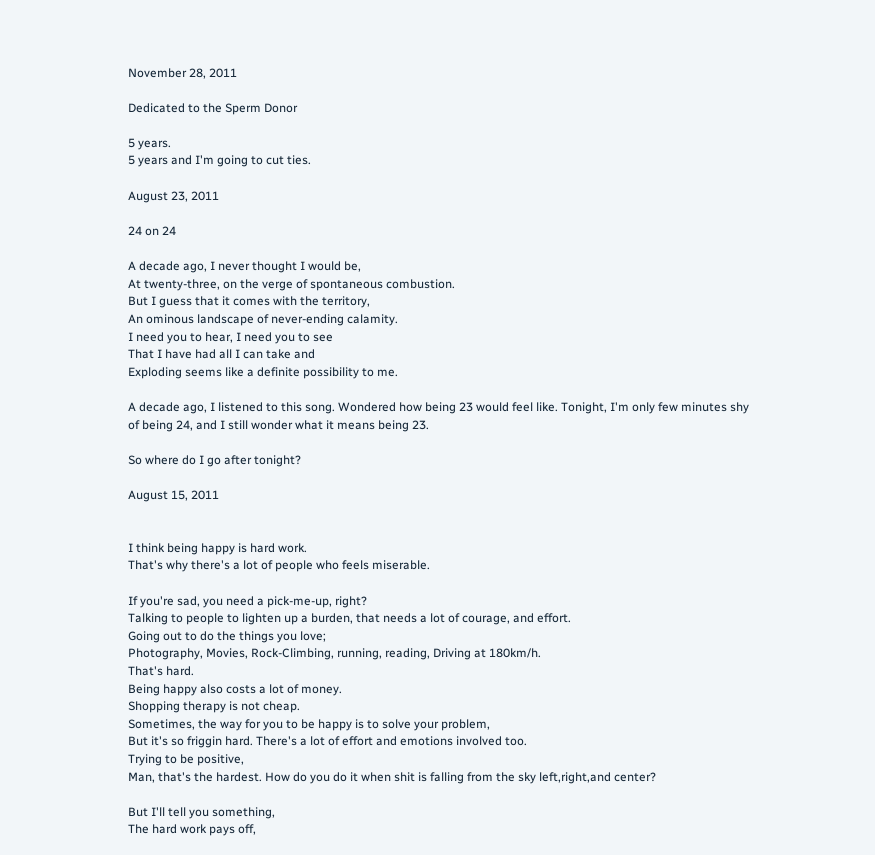November 28, 2011

Dedicated to the Sperm Donor

5 years.
5 years and I'm going to cut ties.

August 23, 2011

24 on 24

A decade ago, I never thought I would be,
At twenty-three, on the verge of spontaneous combustion.
But I guess that it comes with the territory,
An ominous landscape of never-ending calamity.
I need you to hear, I need you to see
That I have had all I can take and
Exploding seems like a definite possibility to me.

A decade ago, I listened to this song. Wondered how being 23 would feel like. Tonight, I'm only few minutes shy of being 24, and I still wonder what it means being 23.

So where do I go after tonight?

August 15, 2011


I think being happy is hard work.
That's why there's a lot of people who feels miserable.

If you're sad, you need a pick-me-up, right?
Talking to people to lighten up a burden, that needs a lot of courage, and effort.
Going out to do the things you love;
Photography, Movies, Rock-Climbing, running, reading, Driving at 180km/h.
That's hard.
Being happy also costs a lot of money.
Shopping therapy is not cheap.
Sometimes, the way for you to be happy is to solve your problem,
But it's so friggin hard. There's a lot of effort and emotions involved too.
Trying to be positive,
Man, that's the hardest. How do you do it when shit is falling from the sky left,right,and center?

But I'll tell you something,
The hard work pays off,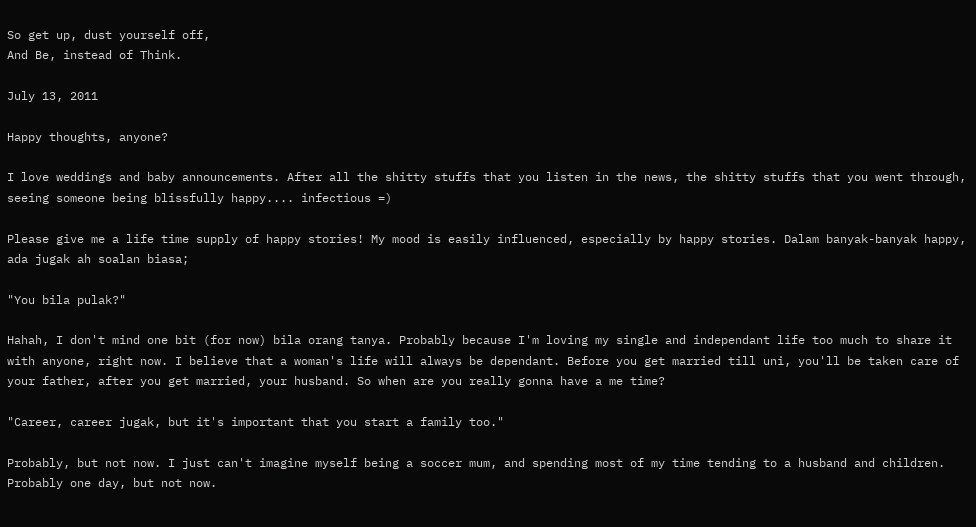So get up, dust yourself off,
And Be, instead of Think.

July 13, 2011

Happy thoughts, anyone?

I love weddings and baby announcements. After all the shitty stuffs that you listen in the news, the shitty stuffs that you went through, seeing someone being blissfully happy.... infectious =)

Please give me a life time supply of happy stories! My mood is easily influenced, especially by happy stories. Dalam banyak-banyak happy, ada jugak ah soalan biasa;

"You bila pulak?"

Hahah, I don't mind one bit (for now) bila orang tanya. Probably because I'm loving my single and independant life too much to share it with anyone, right now. I believe that a woman's life will always be dependant. Before you get married till uni, you'll be taken care of your father, after you get married, your husband. So when are you really gonna have a me time?

"Career, career jugak, but it's important that you start a family too."

Probably, but not now. I just can't imagine myself being a soccer mum, and spending most of my time tending to a husband and children. Probably one day, but not now.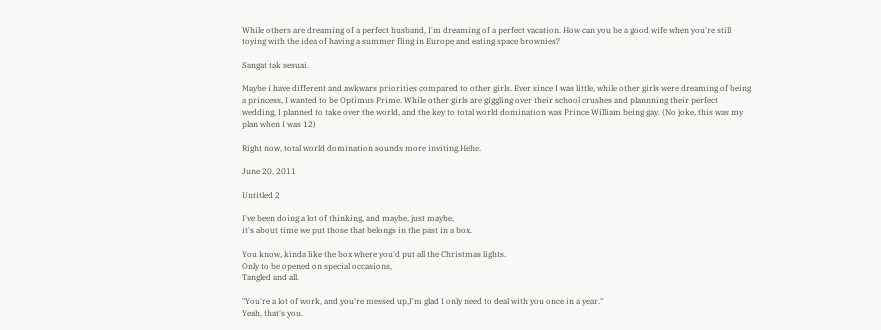While others are dreaming of a perfect husband, I'm dreaming of a perfect vacation. How can you be a good wife when you're still toying with the idea of having a summer fling in Europe and eating space brownies?

Sangat tak sesuai.

Maybe i have different and awkwars priorities compared to other girls. Ever since I was little, while other girls were dreaming of being a princess, I wanted to be Optimus Prime. While other girls are giggling over their school crushes and plannning their perfect wedding, I planned to take over the world, and the key to total world domination was Prince William being gay. (No joke, this was my plan when I was 12)

Right now, total world domination sounds more inviting.Hehe.

June 20, 2011

Untitled 2

I've been doing a lot of thinking, and maybe, just maybe,
it's about time we put those that belongs in the past in a box.

You know, kinda like the box where you'd put all the Christmas lights.
Only to be opened on special occasions,
Tangled and all.

"You're a lot of work, and you're messed up,I'm glad I only need to deal with you once in a year."
Yeah, that's you.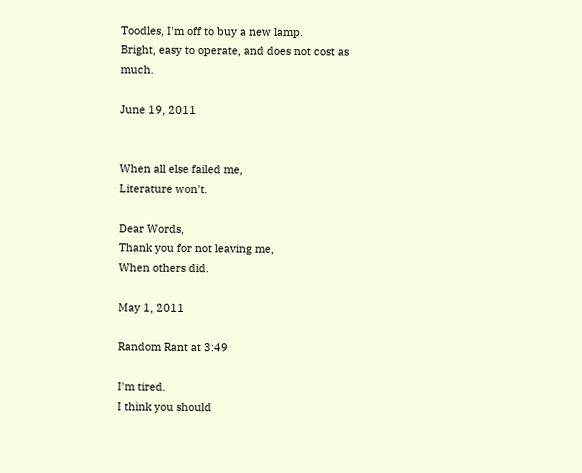Toodles, I'm off to buy a new lamp.
Bright, easy to operate, and does not cost as much.

June 19, 2011


When all else failed me,
Literature won't.

Dear Words,
Thank you for not leaving me,
When others did.

May 1, 2011

Random Rant at 3:49

I'm tired.
I think you should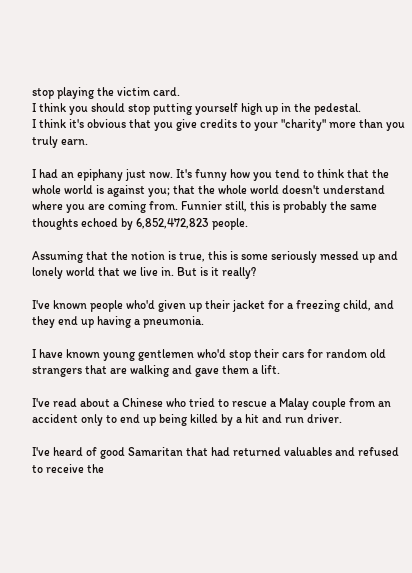stop playing the victim card.
I think you should stop putting yourself high up in the pedestal.
I think it's obvious that you give credits to your "charity" more than you truly earn.

I had an epiphany just now. It's funny how you tend to think that the whole world is against you; that the whole world doesn't understand where you are coming from. Funnier still, this is probably the same thoughts echoed by 6,852,472,823 people.

Assuming that the notion is true, this is some seriously messed up and lonely world that we live in. But is it really?

I've known people who'd given up their jacket for a freezing child, and they end up having a pneumonia.

I have known young gentlemen who'd stop their cars for random old strangers that are walking and gave them a lift.

I've read about a Chinese who tried to rescue a Malay couple from an accident only to end up being killed by a hit and run driver.

I've heard of good Samaritan that had returned valuables and refused to receive the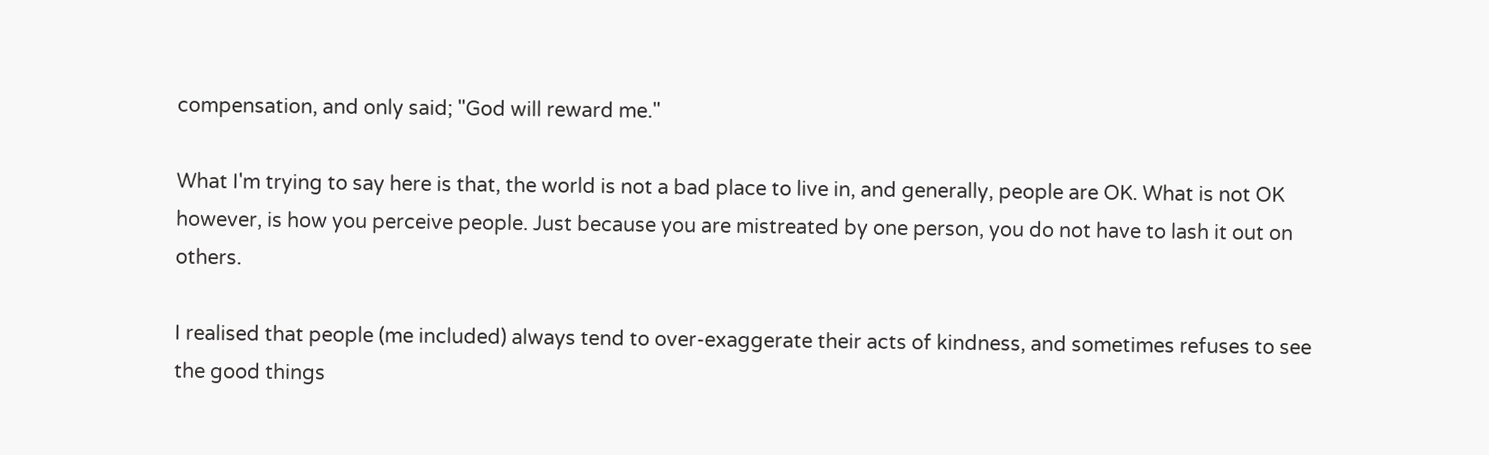compensation, and only said; "God will reward me."

What I'm trying to say here is that, the world is not a bad place to live in, and generally, people are OK. What is not OK however, is how you perceive people. Just because you are mistreated by one person, you do not have to lash it out on others.

I realised that people (me included) always tend to over-exaggerate their acts of kindness, and sometimes refuses to see the good things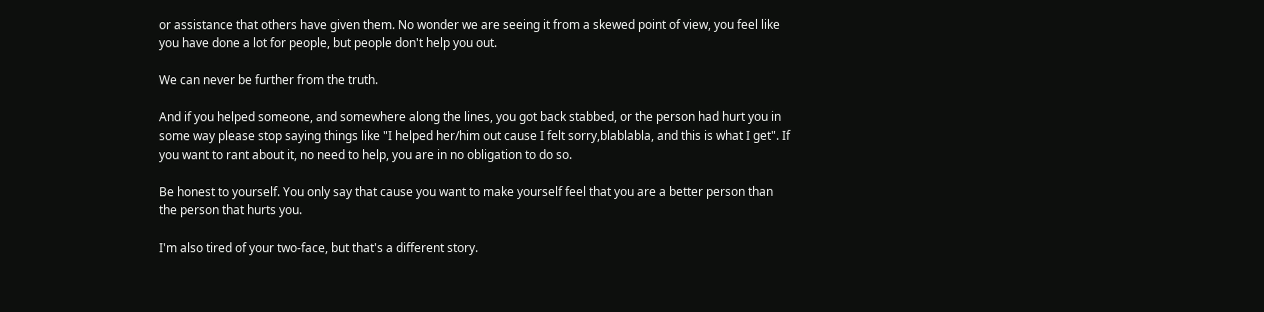or assistance that others have given them. No wonder we are seeing it from a skewed point of view, you feel like you have done a lot for people, but people don't help you out.

We can never be further from the truth.

And if you helped someone, and somewhere along the lines, you got back stabbed, or the person had hurt you in some way please stop saying things like "I helped her/him out cause I felt sorry,blablabla, and this is what I get". If you want to rant about it, no need to help, you are in no obligation to do so.

Be honest to yourself. You only say that cause you want to make yourself feel that you are a better person than the person that hurts you.

I'm also tired of your two-face, but that's a different story.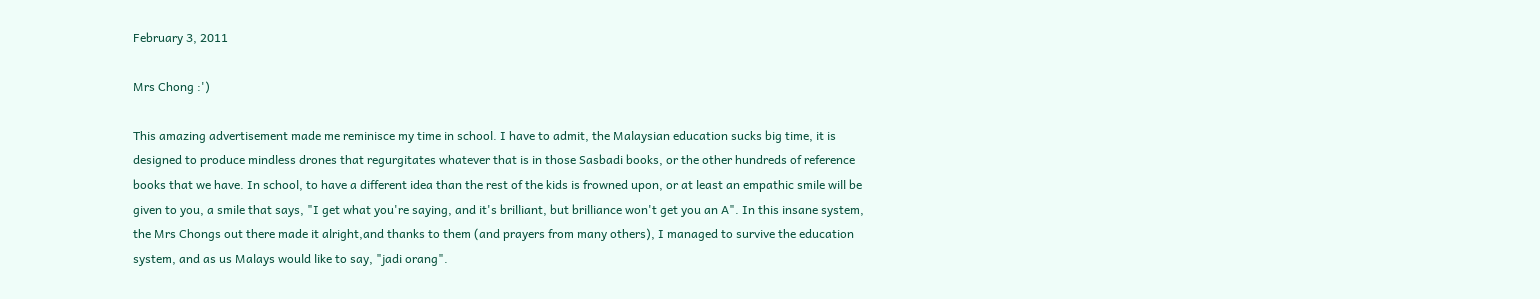February 3, 2011

Mrs Chong :')

This amazing advertisement made me reminisce my time in school. I have to admit, the Malaysian education sucks big time, it is designed to produce mindless drones that regurgitates whatever that is in those Sasbadi books, or the other hundreds of reference books that we have. In school, to have a different idea than the rest of the kids is frowned upon, or at least an empathic smile will be given to you, a smile that says, "I get what you're saying, and it's brilliant, but brilliance won't get you an A". In this insane system, the Mrs Chongs out there made it alright,and thanks to them (and prayers from many others), I managed to survive the education system, and as us Malays would like to say, "jadi orang".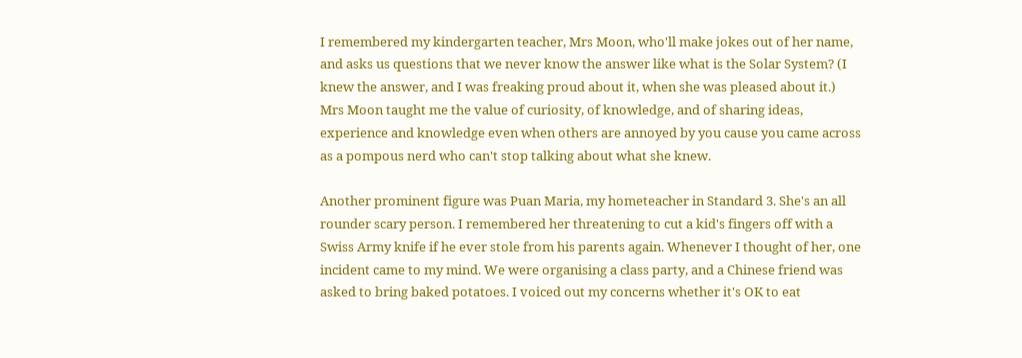I remembered my kindergarten teacher, Mrs Moon, who'll make jokes out of her name, and asks us questions that we never know the answer like what is the Solar System? (I knew the answer, and I was freaking proud about it, when she was pleased about it.) Mrs Moon taught me the value of curiosity, of knowledge, and of sharing ideas, experience and knowledge even when others are annoyed by you cause you came across as a pompous nerd who can't stop talking about what she knew.

Another prominent figure was Puan Maria, my hometeacher in Standard 3. She's an all rounder scary person. I remembered her threatening to cut a kid's fingers off with a Swiss Army knife if he ever stole from his parents again. Whenever I thought of her, one incident came to my mind. We were organising a class party, and a Chinese friend was asked to bring baked potatoes. I voiced out my concerns whether it's OK to eat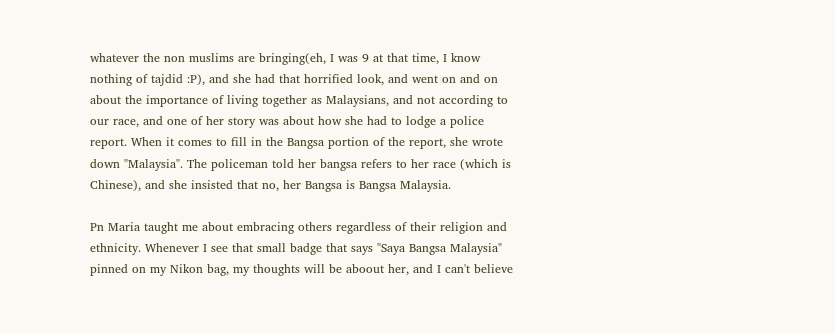whatever the non muslims are bringing(eh, I was 9 at that time, I know nothing of tajdid :P), and she had that horrified look, and went on and on about the importance of living together as Malaysians, and not according to our race, and one of her story was about how she had to lodge a police report. When it comes to fill in the Bangsa portion of the report, she wrote down "Malaysia". The policeman told her bangsa refers to her race (which is Chinese), and she insisted that no, her Bangsa is Bangsa Malaysia.

Pn Maria taught me about embracing others regardless of their religion and ethnicity. Whenever I see that small badge that says "Saya Bangsa Malaysia" pinned on my Nikon bag, my thoughts will be aboout her, and I can't believe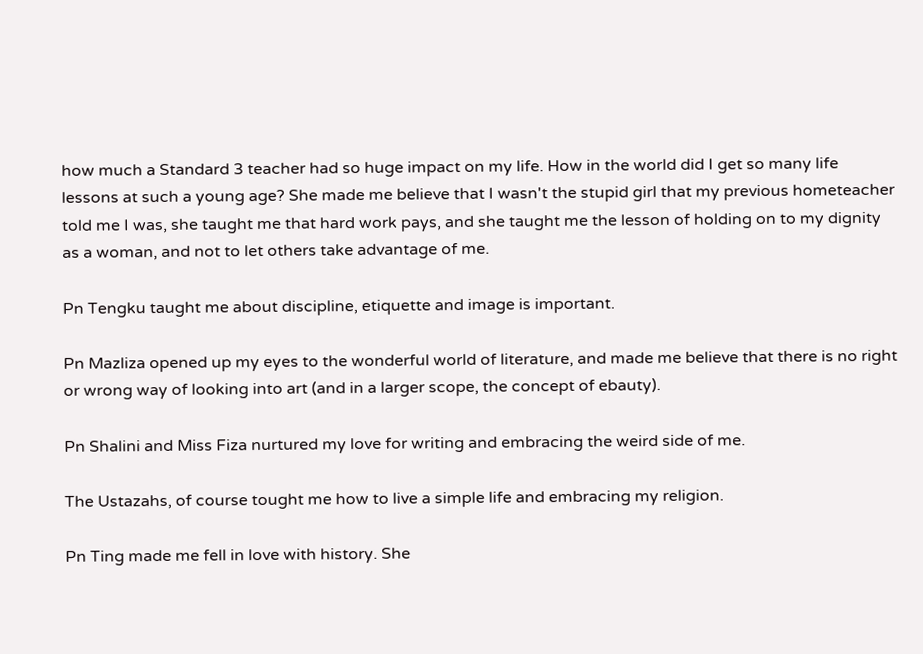how much a Standard 3 teacher had so huge impact on my life. How in the world did I get so many life lessons at such a young age? She made me believe that I wasn't the stupid girl that my previous hometeacher told me I was, she taught me that hard work pays, and she taught me the lesson of holding on to my dignity as a woman, and not to let others take advantage of me.

Pn Tengku taught me about discipline, etiquette and image is important.

Pn Mazliza opened up my eyes to the wonderful world of literature, and made me believe that there is no right or wrong way of looking into art (and in a larger scope, the concept of ebauty).

Pn Shalini and Miss Fiza nurtured my love for writing and embracing the weird side of me.

The Ustazahs, of course tought me how to live a simple life and embracing my religion.

Pn Ting made me fell in love with history. She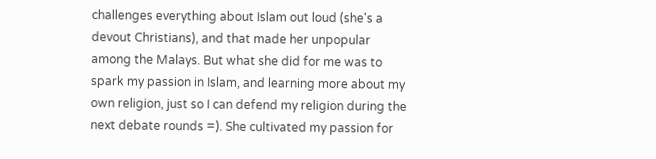challenges everything about Islam out loud (she's a devout Christians), and that made her unpopular among the Malays. But what she did for me was to spark my passion in Islam, and learning more about my own religion, just so I can defend my religion during the next debate rounds =). She cultivated my passion for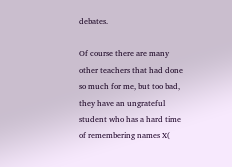debates.

Of course there are many other teachers that had done so much for me, but too bad, they have an ungrateful student who has a hard time of remembering names X(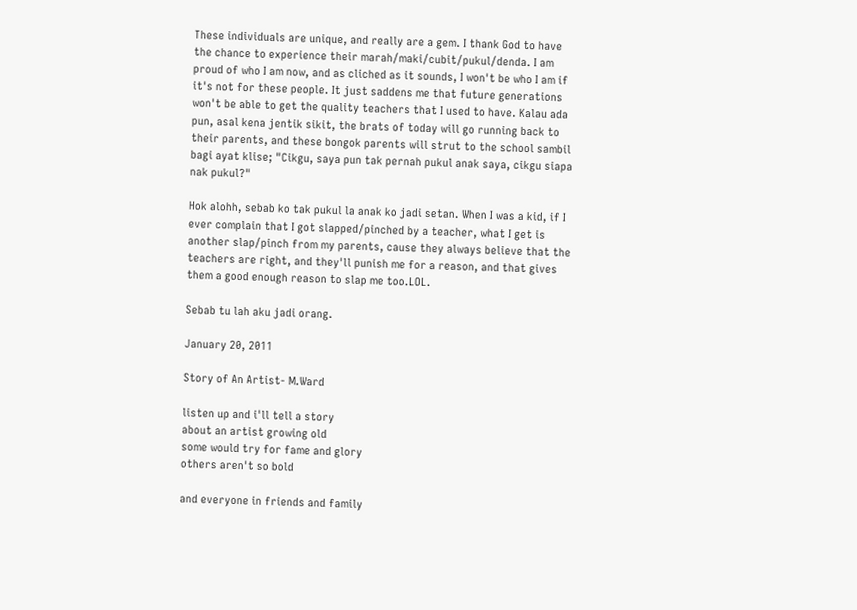These individuals are unique, and really are a gem. I thank God to have the chance to experience their marah/maki/cubit/pukul/denda. I am proud of who I am now, and as cliched as it sounds, I won't be who I am if it's not for these people. It just saddens me that future generations won't be able to get the quality teachers that I used to have. Kalau ada pun, asal kena jentik sikit, the brats of today will go running back to their parents, and these bongok parents will strut to the school sambil bagi ayat klise; "Cikgu, saya pun tak pernah pukul anak saya, cikgu siapa nak pukul?"

Hok alohh, sebab ko tak pukul la anak ko jadi setan. When I was a kid, if I ever complain that I got slapped/pinched by a teacher, what I get is another slap/pinch from my parents, cause they always believe that the teachers are right, and they'll punish me for a reason, and that gives them a good enough reason to slap me too.LOL.

Sebab tu lah aku jadi orang.

January 20, 2011

Story of An Artist- M.Ward

listen up and i'll tell a story
about an artist growing old
some would try for fame and glory
others aren't so bold

and everyone in friends and family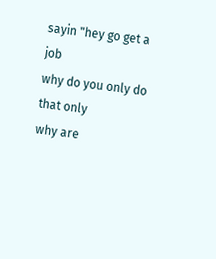sayin "hey go get a job
why do you only do that only
why are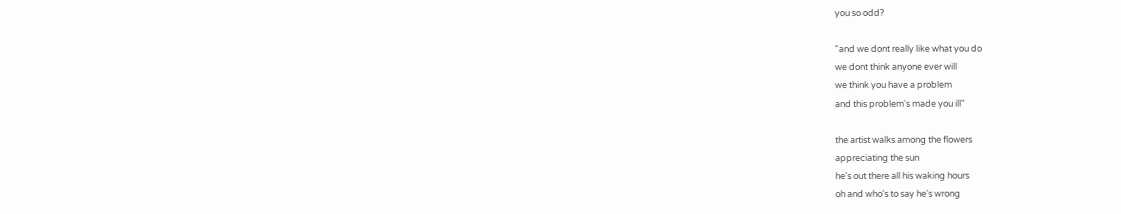you so odd?

"and we dont really like what you do
we dont think anyone ever will
we think you have a problem
and this problem's made you ill"

the artist walks among the flowers
appreciating the sun
he's out there all his waking hours
oh and who's to say he's wrong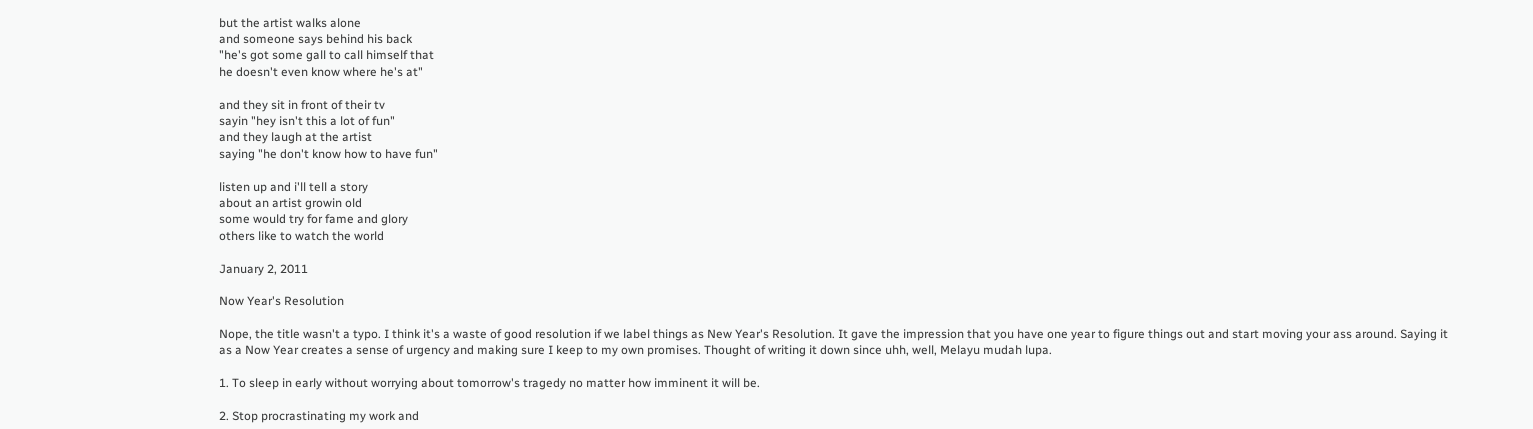but the artist walks alone
and someone says behind his back
"he's got some gall to call himself that
he doesn't even know where he's at"

and they sit in front of their tv
sayin "hey isn't this a lot of fun"
and they laugh at the artist
saying "he don't know how to have fun"

listen up and i'll tell a story
about an artist growin old
some would try for fame and glory
others like to watch the world

January 2, 2011

Now Year's Resolution

Nope, the title wasn't a typo. I think it's a waste of good resolution if we label things as New Year's Resolution. It gave the impression that you have one year to figure things out and start moving your ass around. Saying it as a Now Year creates a sense of urgency and making sure I keep to my own promises. Thought of writing it down since uhh, well, Melayu mudah lupa.

1. To sleep in early without worrying about tomorrow's tragedy no matter how imminent it will be.

2. Stop procrastinating my work and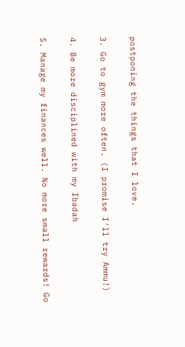postponing the things that I love.

3. Go to gym more often. (I promise I'll try Ammu!)

4. Be more disciplined with my Ibadah

5. Manage my finances well. No more small rewards! Go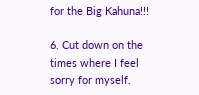for the Big Kahuna!!!

6. Cut down on the times where I feel sorry for myself.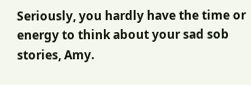Seriously, you hardly have the time or energy to think about your sad sob stories, Amy.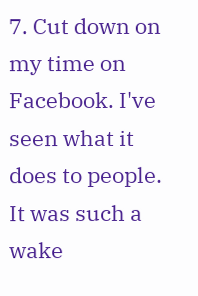7. Cut down on my time on Facebook. I've seen what it does to people. It was such a wake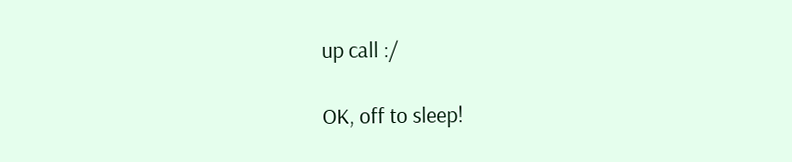up call :/

OK, off to sleep!